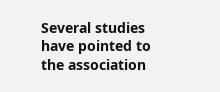Several studies have pointed to the association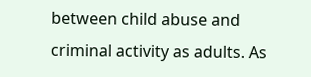between child abuse and criminal activity as adults. As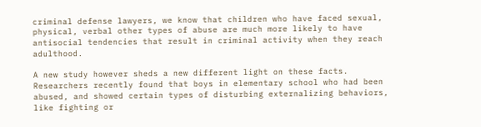criminal defense lawyers, we know that children who have faced sexual, physical, verbal other types of abuse are much more likely to have antisocial tendencies that result in criminal activity when they reach adulthood.

A new study however sheds a new different light on these facts. Researchers recently found that boys in elementary school who had been abused, and showed certain types of disturbing externalizing behaviors, like fighting or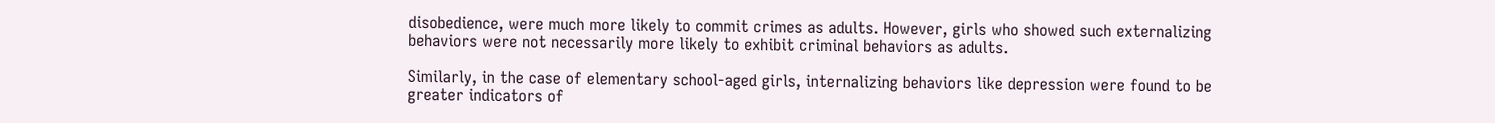disobedience, were much more likely to commit crimes as adults. However, girls who showed such externalizing behaviors were not necessarily more likely to exhibit criminal behaviors as adults.

Similarly, in the case of elementary school-aged girls, internalizing behaviors like depression were found to be greater indicators of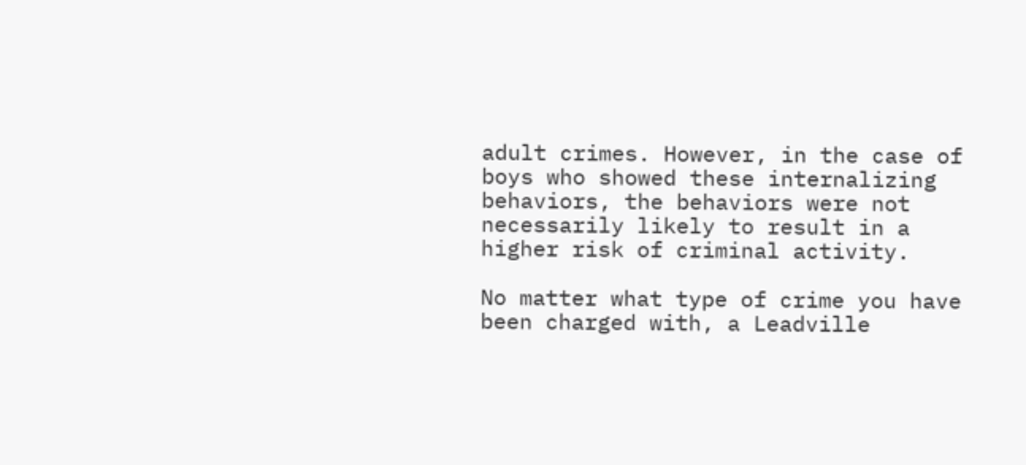adult crimes. However, in the case of boys who showed these internalizing behaviors, the behaviors were not necessarily likely to result in a higher risk of criminal activity.

No matter what type of crime you have been charged with, a Leadville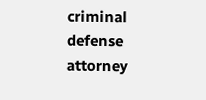criminal defense attorney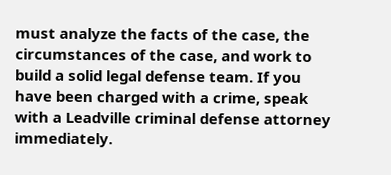must analyze the facts of the case, the circumstances of the case, and work to build a solid legal defense team. If you have been charged with a crime, speak with a Leadville criminal defense attorney immediately.